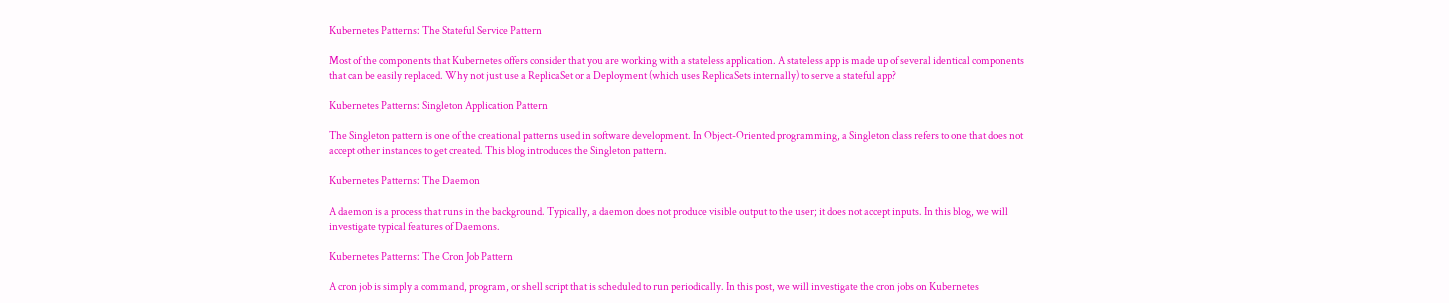Kubernetes Patterns: The Stateful Service Pattern

Most of the components that Kubernetes offers consider that you are working with a stateless application. A stateless app is made up of several identical components that can be easily replaced. Why not just use a ReplicaSet or a Deployment (which uses ReplicaSets internally) to serve a stateful app?

Kubernetes Patterns: Singleton Application Pattern

The Singleton pattern is one of the creational patterns used in software development. In Object-Oriented programming, a Singleton class refers to one that does not accept other instances to get created. This blog introduces the Singleton pattern.

Kubernetes Patterns: The Daemon

A daemon is a process that runs in the background. Typically, a daemon does not produce visible output to the user; it does not accept inputs. In this blog, we will investigate typical features of Daemons.

Kubernetes Patterns: The Cron Job Pattern

A cron job is simply a command, program, or shell script that is scheduled to run periodically. In this post, we will investigate the cron jobs on Kubernetes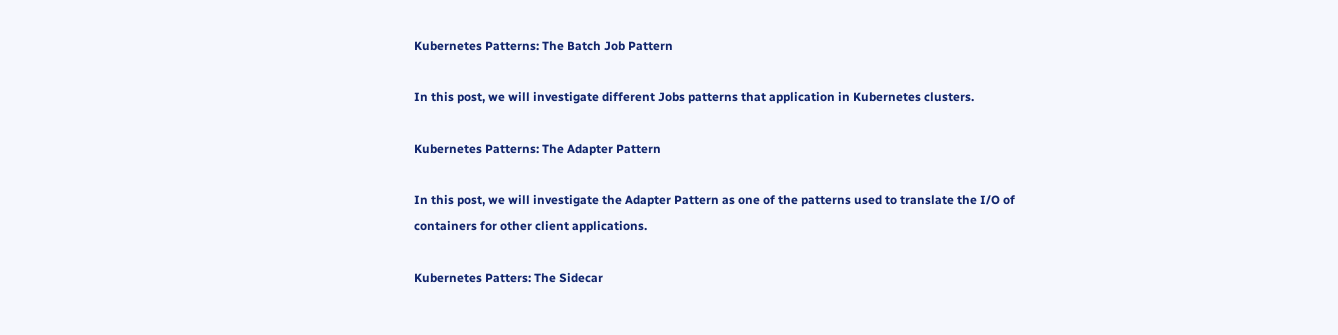Kubernetes Patterns: The Batch Job Pattern

In this post, we will investigate different Jobs patterns that application in Kubernetes clusters.

Kubernetes Patterns: The Adapter Pattern

In this post, we will investigate the Adapter Pattern as one of the patterns used to translate the I/O of containers for other client applications.

Kubernetes Patters: The Sidecar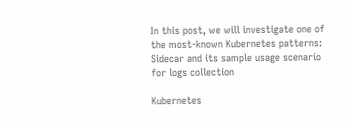In this post, we will investigate one of the most-known Kubernetes patterns: Sidecar and its sample usage scenario for logs collection

Kubernetes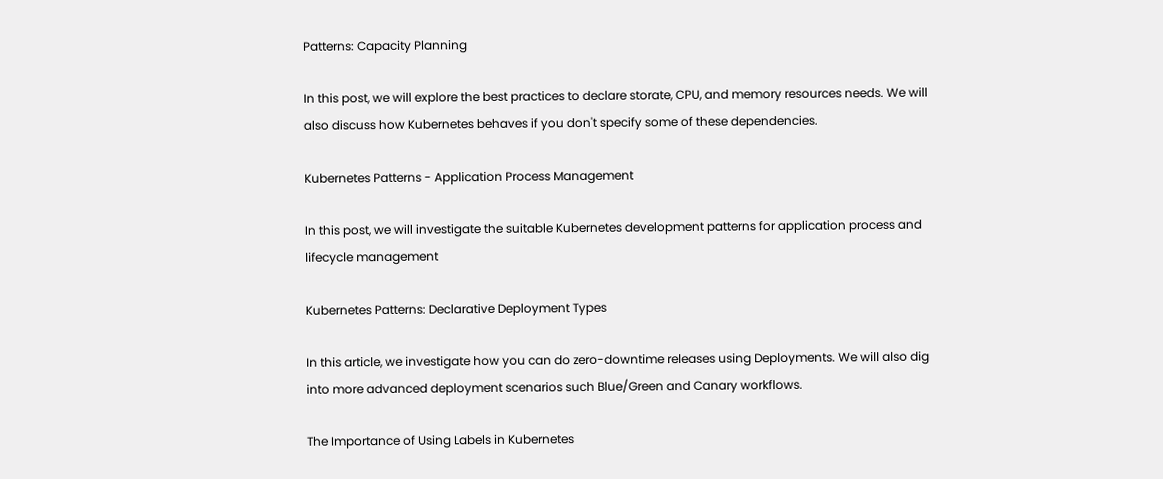Patterns: Capacity Planning

In this post, we will explore the best practices to declare storate, CPU, and memory resources needs. We will also discuss how Kubernetes behaves if you don't specify some of these dependencies.

Kubernetes Patterns - Application Process Management

In this post, we will investigate the suitable Kubernetes development patterns for application process and lifecycle management

Kubernetes Patterns: Declarative Deployment Types

In this article, we investigate how you can do zero-downtime releases using Deployments. We will also dig into more advanced deployment scenarios such Blue/Green and Canary workflows.

The Importance of Using Labels in Kubernetes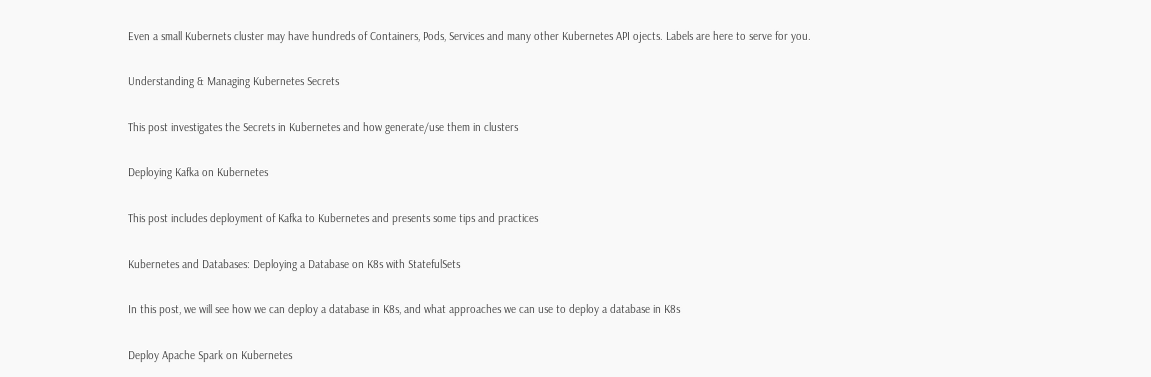Even a small Kubernets cluster may have hundreds of Containers, Pods, Services and many other Kubernetes API ojects. Labels are here to serve for you.

Understanding & Managing Kubernetes Secrets

This post investigates the Secrets in Kubernetes and how generate/use them in clusters

Deploying Kafka on Kubernetes

This post includes deployment of Kafka to Kubernetes and presents some tips and practices

Kubernetes and Databases: Deploying a Database on K8s with StatefulSets

In this post, we will see how we can deploy a database in K8s, and what approaches we can use to deploy a database in K8s

Deploy Apache Spark on Kubernetes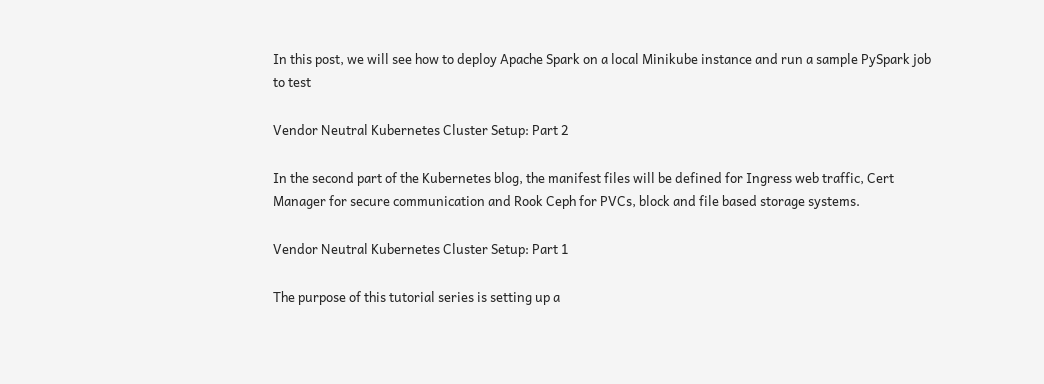In this post, we will see how to deploy Apache Spark on a local Minikube instance and run a sample PySpark job to test

Vendor Neutral Kubernetes Cluster Setup: Part 2

In the second part of the Kubernetes blog, the manifest files will be defined for Ingress web traffic, Cert Manager for secure communication and Rook Ceph for PVCs, block and file based storage systems.

Vendor Neutral Kubernetes Cluster Setup: Part 1

The purpose of this tutorial series is setting up a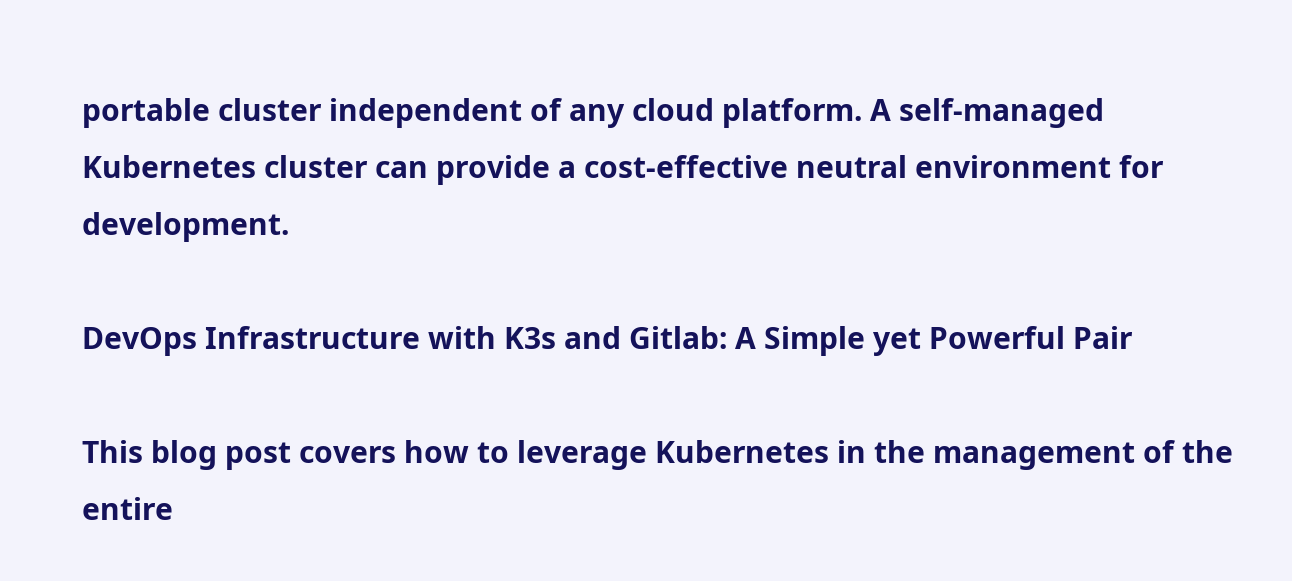portable cluster independent of any cloud platform. A self-managed Kubernetes cluster can provide a cost-effective neutral environment for development.

DevOps Infrastructure with K3s and Gitlab: A Simple yet Powerful Pair

This blog post covers how to leverage Kubernetes in the management of the entire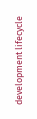development lifecycle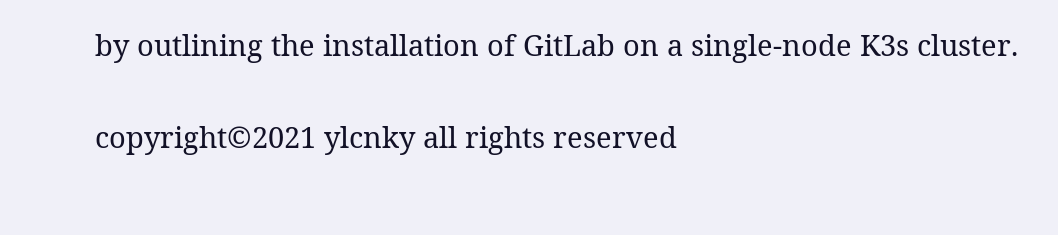by outlining the installation of GitLab on a single-node K3s cluster.

copyright©2021 ylcnky all rights reserved